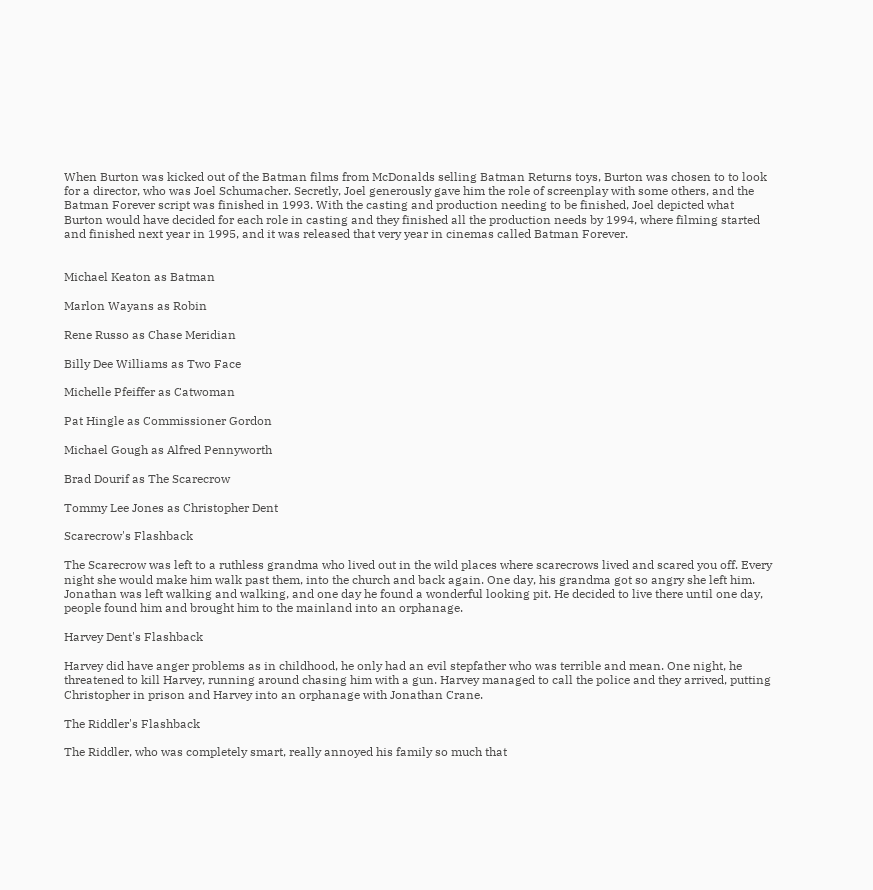When Burton was kicked out of the Batman films from McDonalds selling Batman Returns toys, Burton was chosen to to look for a director, who was Joel Schumacher. Secretly, Joel generously gave him the role of screenplay with some others, and the Batman Forever script was finished in 1993. With the casting and production needing to be finished, Joel depicted what Burton would have decided for each role in casting and they finished all the production needs by 1994, where filming started and finished next year in 1995, and it was released that very year in cinemas called Batman Forever.


Michael Keaton as Batman

Marlon Wayans as Robin

Rene Russo as Chase Meridian

Billy Dee Williams as Two Face

Michelle Pfeiffer as Catwoman

Pat Hingle as Commissioner Gordon

Michael Gough as Alfred Pennyworth

Brad Dourif as The Scarecrow

Tommy Lee Jones as Christopher Dent

Scarecrow's Flashback

The Scarecrow was left to a ruthless grandma who lived out in the wild places where scarecrows lived and scared you off. Every night she would make him walk past them, into the church and back again. One day, his grandma got so angry she left him. Jonathan was left walking and walking, and one day he found a wonderful looking pit. He decided to live there until one day, people found him and brought him to the mainland into an orphanage.

Harvey Dent's Flashback

Harvey did have anger problems as in childhood, he only had an evil stepfather who was terrible and mean. One night, he threatened to kill Harvey, running around chasing him with a gun. Harvey managed to call the police and they arrived, putting Christopher in prison and Harvey into an orphanage with Jonathan Crane.

The Riddler's Flashback

The Riddler, who was completely smart, really annoyed his family so much that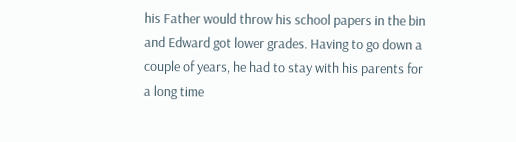his Father would throw his school papers in the bin and Edward got lower grades. Having to go down a couple of years, he had to stay with his parents for a long time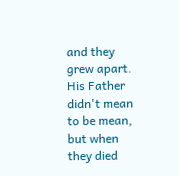and they grew apart. His Father didn't mean to be mean, but when they died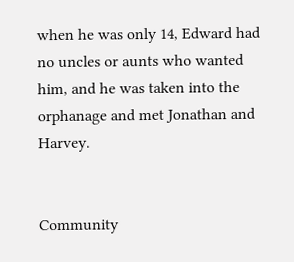when he was only 14, Edward had no uncles or aunts who wanted him, and he was taken into the orphanage and met Jonathan and Harvey.


Community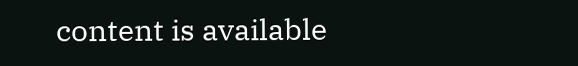content is available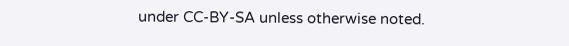under CC-BY-SA unless otherwise noted.